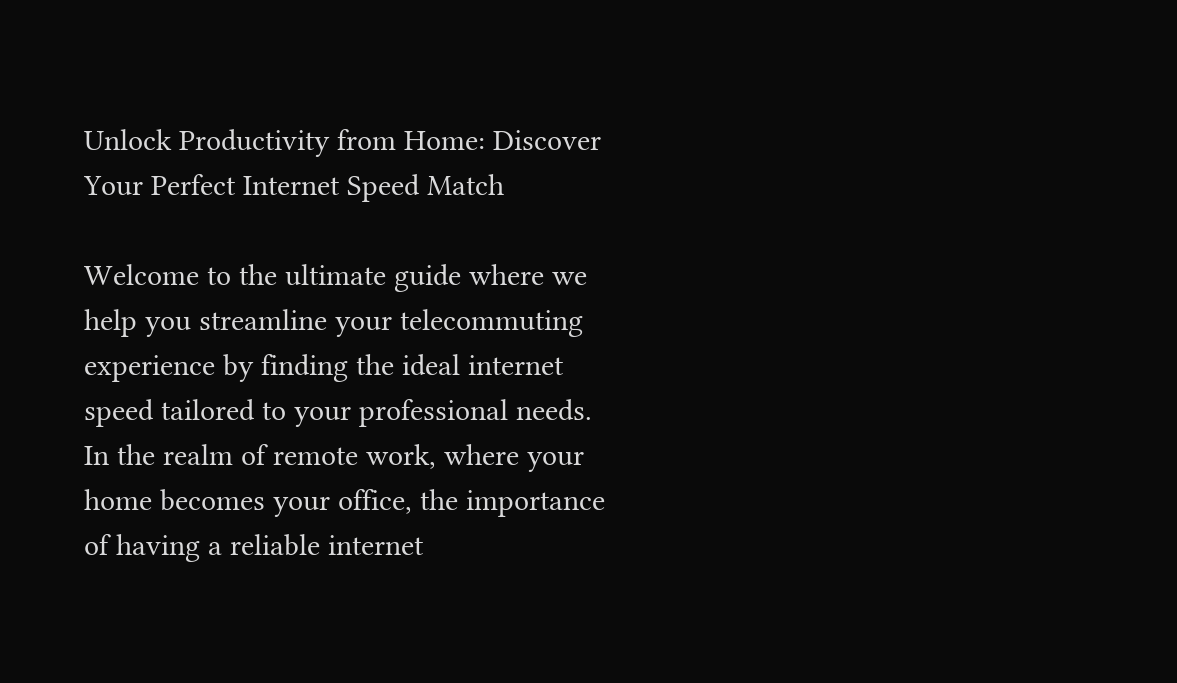Unlock Productivity from Home: Discover Your Perfect Internet Speed Match

Welcome to the ultimate guide where we help you streamline your telecommuting experience by finding the ideal internet speed tailored to your professional needs. In the realm of remote work, where your home becomes your office, the importance of having a reliable internet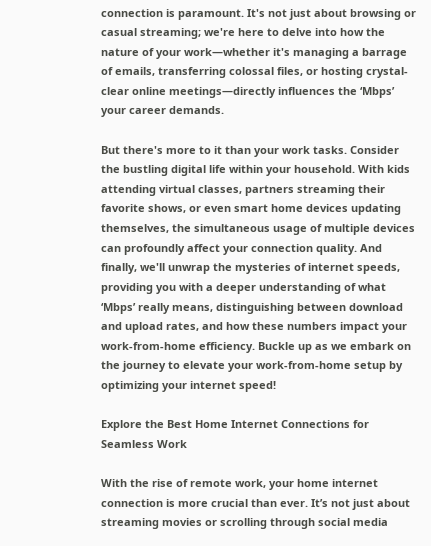connection is paramount. It's not just about browsing or casual streaming; we're here to delve into how the nature of your work—whether it's managing a barrage of emails, transferring colossal files, or hosting crystal-clear online meetings—directly influences the ‘Mbps’ your career demands.

But there's more to it than your work tasks. Consider the bustling digital life within your household. With kids attending virtual classes, partners streaming their favorite shows, or even smart home devices updating themselves, the simultaneous usage of multiple devices can profoundly affect your connection quality. And finally, we'll unwrap the mysteries of internet speeds, providing you with a deeper understanding of what ‘Mbps’ really means, distinguishing between download and upload rates, and how these numbers impact your work-from-home efficiency. Buckle up as we embark on the journey to elevate your work-from-home setup by optimizing your internet speed!

Explore the Best Home Internet Connections for Seamless Work

With the rise of remote work, your home internet connection is more crucial than ever. It’s not just about streaming movies or scrolling through social media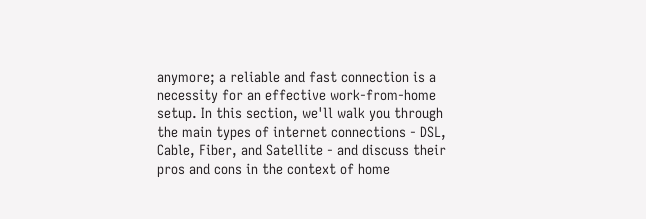anymore; a reliable and fast connection is a necessity for an effective work-from-home setup. In this section, we'll walk you through the main types of internet connections - DSL, Cable, Fiber, and Satellite - and discuss their pros and cons in the context of home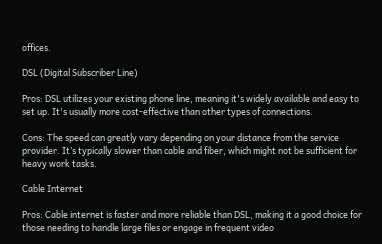offices.

DSL (Digital Subscriber Line)

Pros: DSL utilizes your existing phone line, meaning it's widely available and easy to set up. It's usually more cost-effective than other types of connections.

Cons: The speed can greatly vary depending on your distance from the service provider. It’s typically slower than cable and fiber, which might not be sufficient for heavy work tasks.

Cable Internet

Pros: Cable internet is faster and more reliable than DSL, making it a good choice for those needing to handle large files or engage in frequent video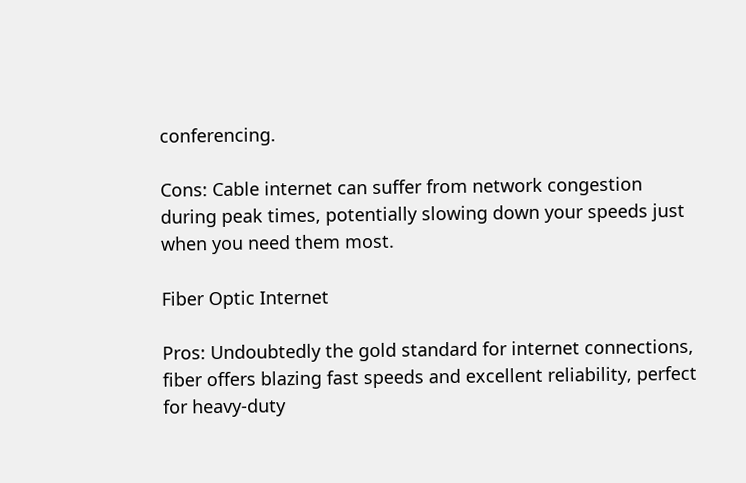conferencing.

Cons: Cable internet can suffer from network congestion during peak times, potentially slowing down your speeds just when you need them most.

Fiber Optic Internet

Pros: Undoubtedly the gold standard for internet connections, fiber offers blazing fast speeds and excellent reliability, perfect for heavy-duty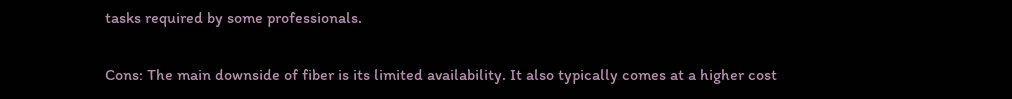tasks required by some professionals.

Cons: The main downside of fiber is its limited availability. It also typically comes at a higher cost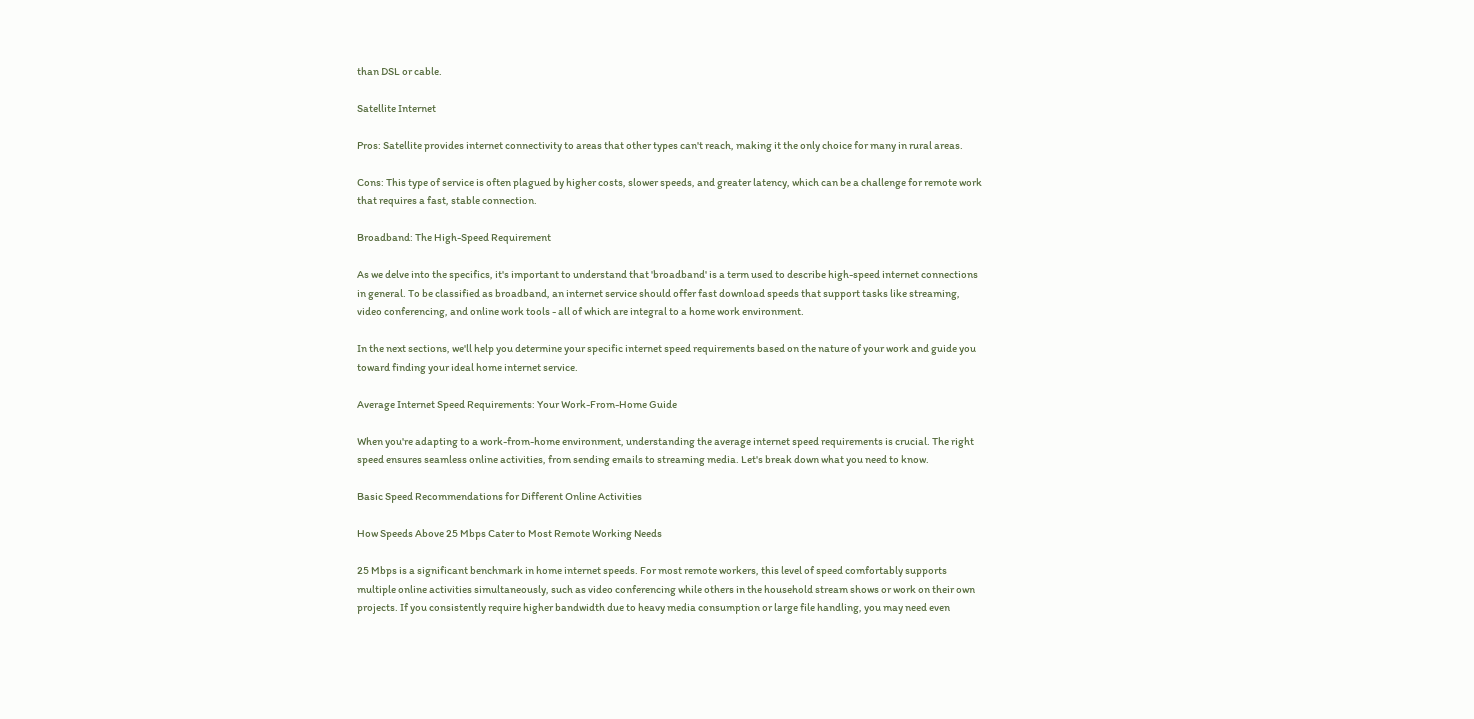than DSL or cable.

Satellite Internet

Pros: Satellite provides internet connectivity to areas that other types can't reach, making it the only choice for many in rural areas.

Cons: This type of service is often plagued by higher costs, slower speeds, and greater latency, which can be a challenge for remote work that requires a fast, stable connection.

Broadband: The High-Speed Requirement

As we delve into the specifics, it's important to understand that 'broadband' is a term used to describe high-speed internet connections in general. To be classified as broadband, an internet service should offer fast download speeds that support tasks like streaming, video conferencing, and online work tools - all of which are integral to a home work environment.

In the next sections, we'll help you determine your specific internet speed requirements based on the nature of your work and guide you toward finding your ideal home internet service.

Average Internet Speed Requirements: Your Work-From-Home Guide

When you're adapting to a work-from-home environment, understanding the average internet speed requirements is crucial. The right speed ensures seamless online activities, from sending emails to streaming media. Let's break down what you need to know.

Basic Speed Recommendations for Different Online Activities

How Speeds Above 25 Mbps Cater to Most Remote Working Needs

25 Mbps is a significant benchmark in home internet speeds. For most remote workers, this level of speed comfortably supports multiple online activities simultaneously, such as video conferencing while others in the household stream shows or work on their own projects. If you consistently require higher bandwidth due to heavy media consumption or large file handling, you may need even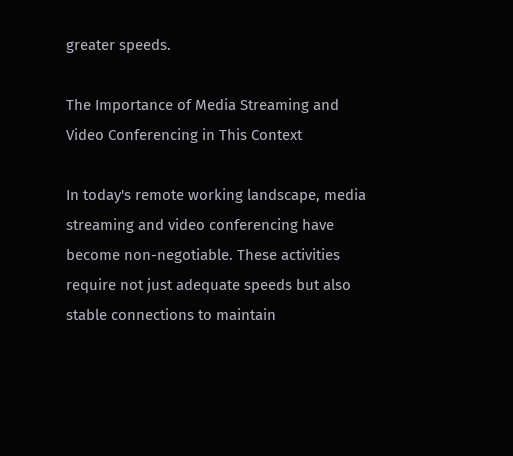greater speeds.

The Importance of Media Streaming and Video Conferencing in This Context

In today's remote working landscape, media streaming and video conferencing have become non-negotiable. These activities require not just adequate speeds but also stable connections to maintain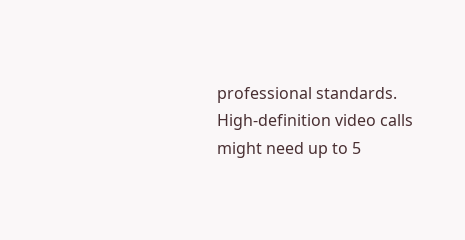professional standards. High-definition video calls might need up to 5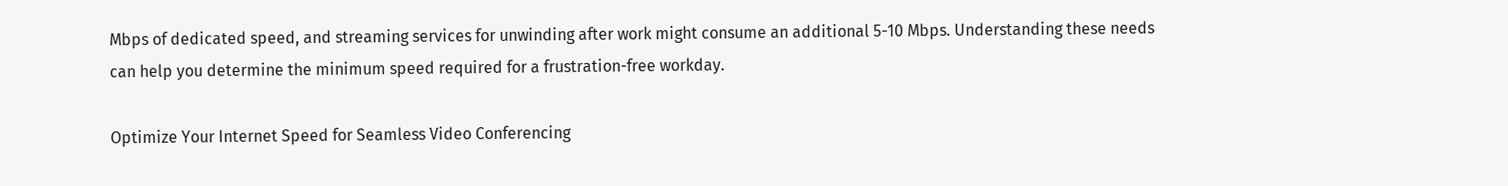Mbps of dedicated speed, and streaming services for unwinding after work might consume an additional 5-10 Mbps. Understanding these needs can help you determine the minimum speed required for a frustration-free workday.

Optimize Your Internet Speed for Seamless Video Conferencing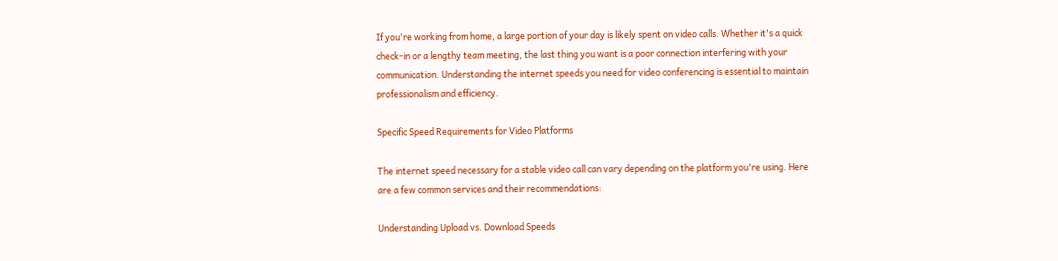If you're working from home, a large portion of your day is likely spent on video calls. Whether it's a quick check-in or a lengthy team meeting, the last thing you want is a poor connection interfering with your communication. Understanding the internet speeds you need for video conferencing is essential to maintain professionalism and efficiency.

Specific Speed Requirements for Video Platforms

The internet speed necessary for a stable video call can vary depending on the platform you're using. Here are a few common services and their recommendations:

Understanding Upload vs. Download Speeds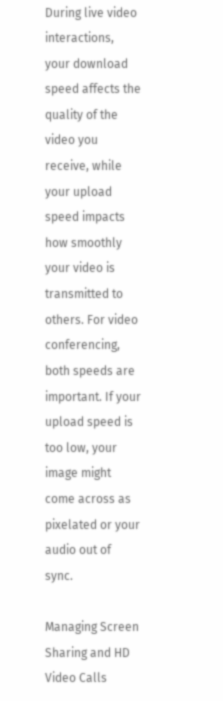During live video interactions, your download speed affects the quality of the video you receive, while your upload speed impacts how smoothly your video is transmitted to others. For video conferencing, both speeds are important. If your upload speed is too low, your image might come across as pixelated or your audio out of sync.

Managing Screen Sharing and HD Video Calls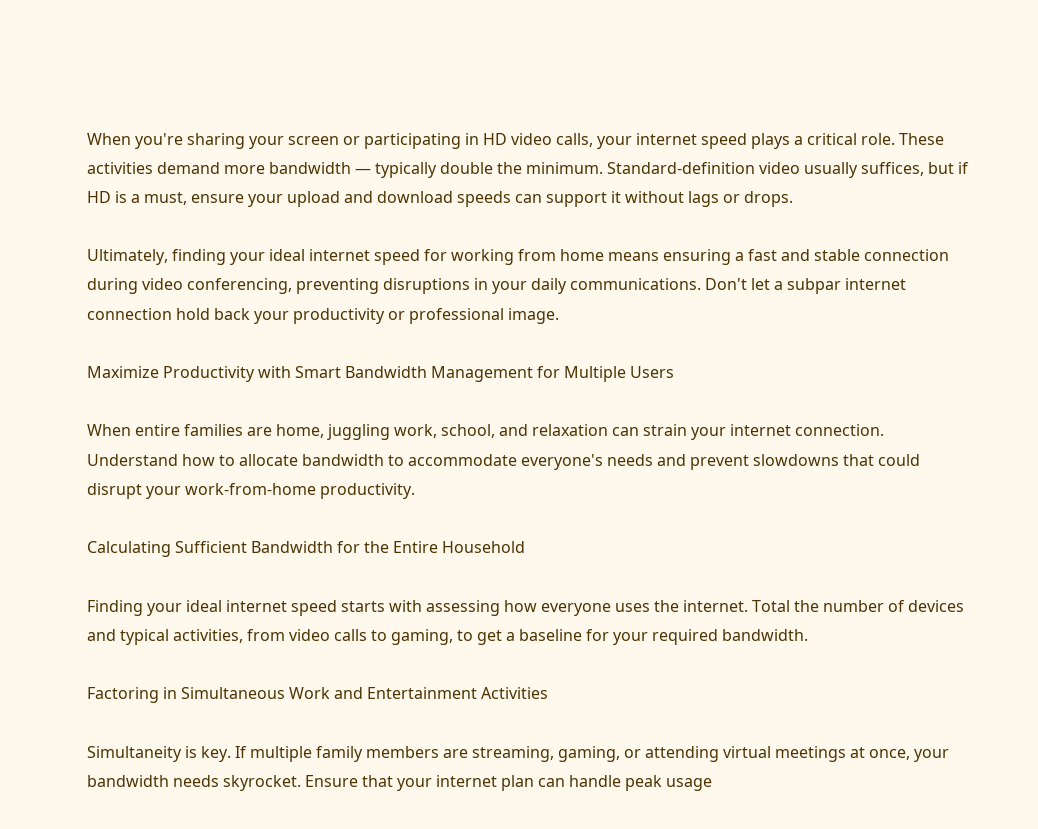When you're sharing your screen or participating in HD video calls, your internet speed plays a critical role. These activities demand more bandwidth — typically double the minimum. Standard-definition video usually suffices, but if HD is a must, ensure your upload and download speeds can support it without lags or drops.

Ultimately, finding your ideal internet speed for working from home means ensuring a fast and stable connection during video conferencing, preventing disruptions in your daily communications. Don't let a subpar internet connection hold back your productivity or professional image.

Maximize Productivity with Smart Bandwidth Management for Multiple Users

When entire families are home, juggling work, school, and relaxation can strain your internet connection. Understand how to allocate bandwidth to accommodate everyone's needs and prevent slowdowns that could disrupt your work-from-home productivity.

Calculating Sufficient Bandwidth for the Entire Household

Finding your ideal internet speed starts with assessing how everyone uses the internet. Total the number of devices and typical activities, from video calls to gaming, to get a baseline for your required bandwidth.

Factoring in Simultaneous Work and Entertainment Activities

Simultaneity is key. If multiple family members are streaming, gaming, or attending virtual meetings at once, your bandwidth needs skyrocket. Ensure that your internet plan can handle peak usage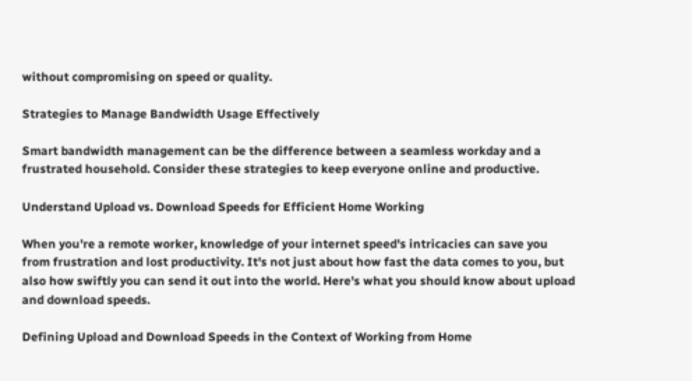without compromising on speed or quality.

Strategies to Manage Bandwidth Usage Effectively

Smart bandwidth management can be the difference between a seamless workday and a frustrated household. Consider these strategies to keep everyone online and productive.

Understand Upload vs. Download Speeds for Efficient Home Working

When you're a remote worker, knowledge of your internet speed's intricacies can save you from frustration and lost productivity. It's not just about how fast the data comes to you, but also how swiftly you can send it out into the world. Here's what you should know about upload and download speeds.

Defining Upload and Download Speeds in the Context of Working from Home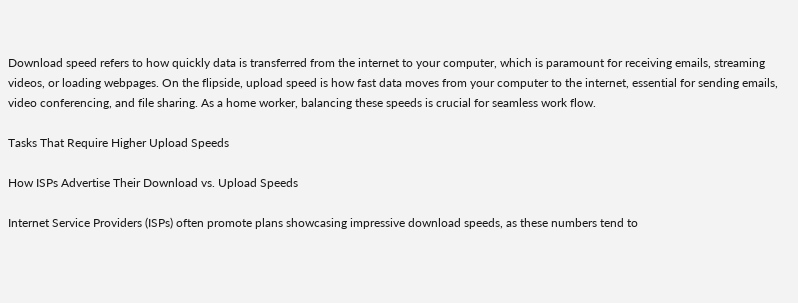Download speed refers to how quickly data is transferred from the internet to your computer, which is paramount for receiving emails, streaming videos, or loading webpages. On the flipside, upload speed is how fast data moves from your computer to the internet, essential for sending emails, video conferencing, and file sharing. As a home worker, balancing these speeds is crucial for seamless work flow.

Tasks That Require Higher Upload Speeds

How ISPs Advertise Their Download vs. Upload Speeds

Internet Service Providers (ISPs) often promote plans showcasing impressive download speeds, as these numbers tend to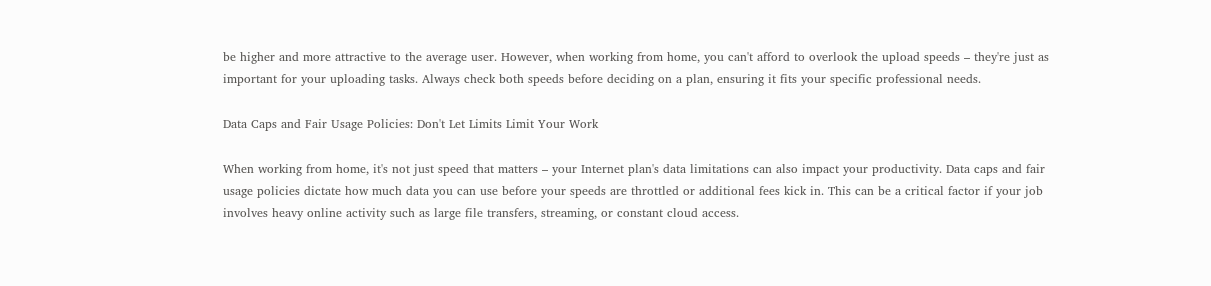be higher and more attractive to the average user. However, when working from home, you can't afford to overlook the upload speeds – they're just as important for your uploading tasks. Always check both speeds before deciding on a plan, ensuring it fits your specific professional needs.

Data Caps and Fair Usage Policies: Don't Let Limits Limit Your Work

When working from home, it's not just speed that matters – your Internet plan's data limitations can also impact your productivity. Data caps and fair usage policies dictate how much data you can use before your speeds are throttled or additional fees kick in. This can be a critical factor if your job involves heavy online activity such as large file transfers, streaming, or constant cloud access.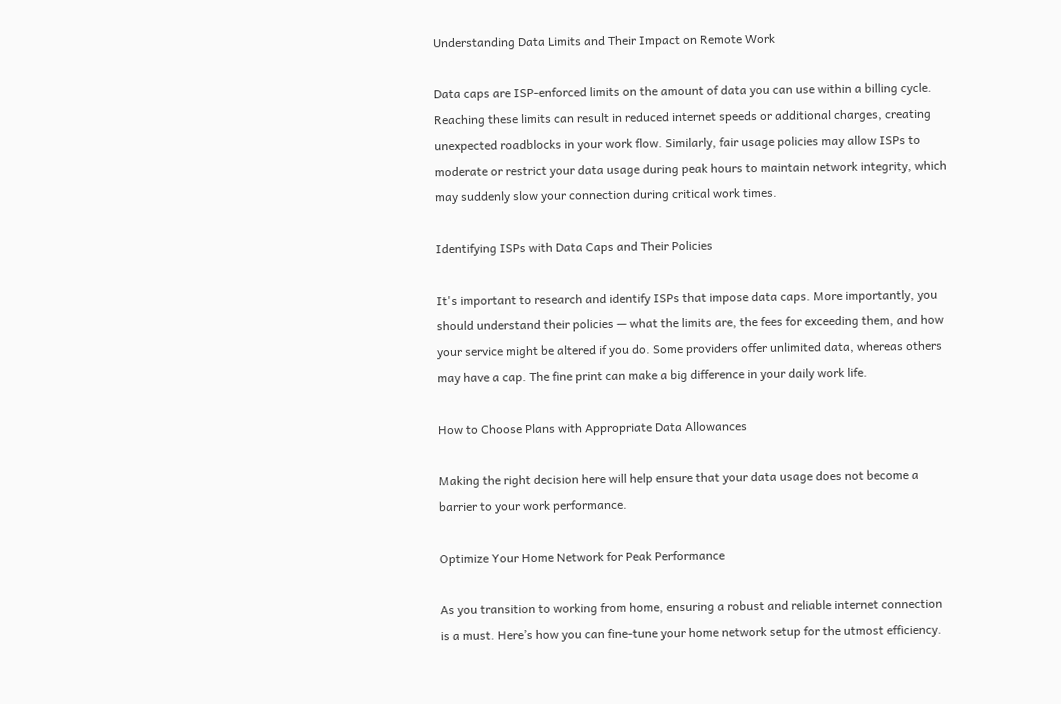Understanding Data Limits and Their Impact on Remote Work

Data caps are ISP-enforced limits on the amount of data you can use within a billing cycle. Reaching these limits can result in reduced internet speeds or additional charges, creating unexpected roadblocks in your work flow. Similarly, fair usage policies may allow ISPs to moderate or restrict your data usage during peak hours to maintain network integrity, which may suddenly slow your connection during critical work times.

Identifying ISPs with Data Caps and Their Policies

It's important to research and identify ISPs that impose data caps. More importantly, you should understand their policies — what the limits are, the fees for exceeding them, and how your service might be altered if you do. Some providers offer unlimited data, whereas others may have a cap. The fine print can make a big difference in your daily work life.

How to Choose Plans with Appropriate Data Allowances

Making the right decision here will help ensure that your data usage does not become a barrier to your work performance.

Optimize Your Home Network for Peak Performance

As you transition to working from home, ensuring a robust and reliable internet connection is a must. Here’s how you can fine-tune your home network setup for the utmost efficiency.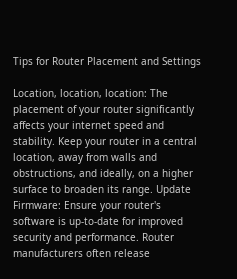Tips for Router Placement and Settings

Location, location, location: The placement of your router significantly affects your internet speed and stability. Keep your router in a central location, away from walls and obstructions, and ideally, on a higher surface to broaden its range. Update Firmware: Ensure your router's software is up-to-date for improved security and performance. Router manufacturers often release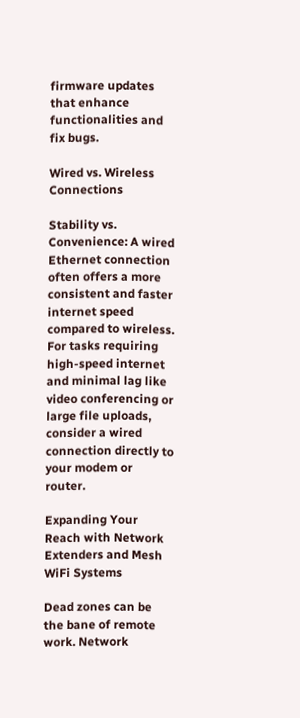firmware updates that enhance functionalities and fix bugs.

Wired vs. Wireless Connections

Stability vs. Convenience: A wired Ethernet connection often offers a more consistent and faster internet speed compared to wireless. For tasks requiring high-speed internet and minimal lag like video conferencing or large file uploads, consider a wired connection directly to your modem or router.

Expanding Your Reach with Network Extenders and Mesh WiFi Systems

Dead zones can be the bane of remote work. Network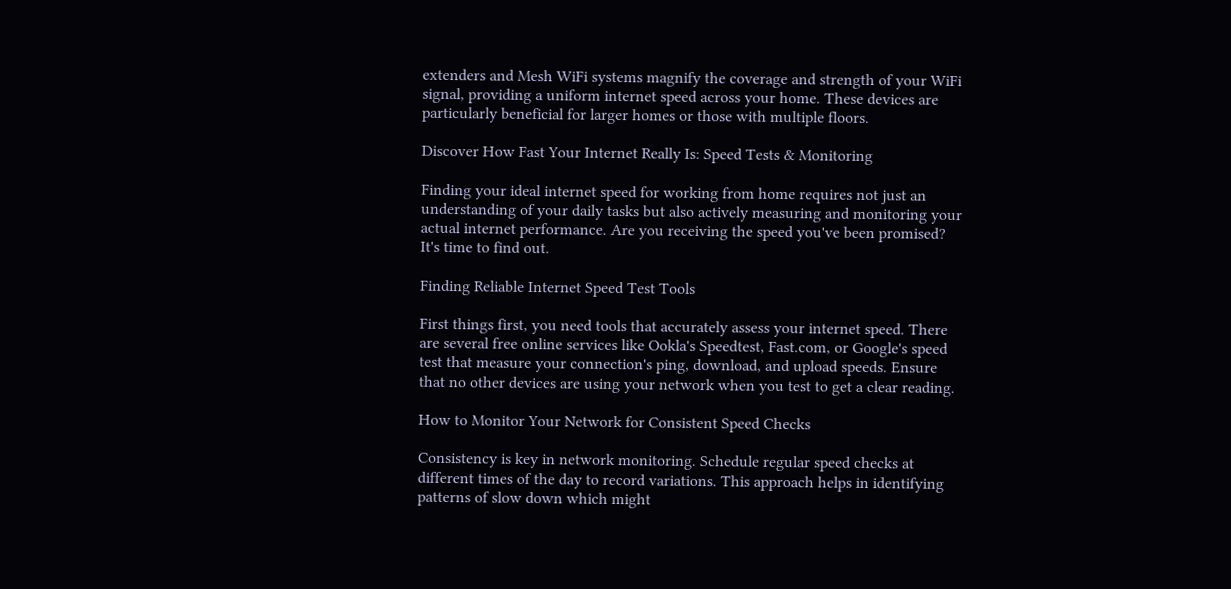extenders and Mesh WiFi systems magnify the coverage and strength of your WiFi signal, providing a uniform internet speed across your home. These devices are particularly beneficial for larger homes or those with multiple floors.

Discover How Fast Your Internet Really Is: Speed Tests & Monitoring

Finding your ideal internet speed for working from home requires not just an understanding of your daily tasks but also actively measuring and monitoring your actual internet performance. Are you receiving the speed you've been promised? It's time to find out.

Finding Reliable Internet Speed Test Tools

First things first, you need tools that accurately assess your internet speed. There are several free online services like Ookla's Speedtest, Fast.com, or Google's speed test that measure your connection's ping, download, and upload speeds. Ensure that no other devices are using your network when you test to get a clear reading.

How to Monitor Your Network for Consistent Speed Checks

Consistency is key in network monitoring. Schedule regular speed checks at different times of the day to record variations. This approach helps in identifying patterns of slow down which might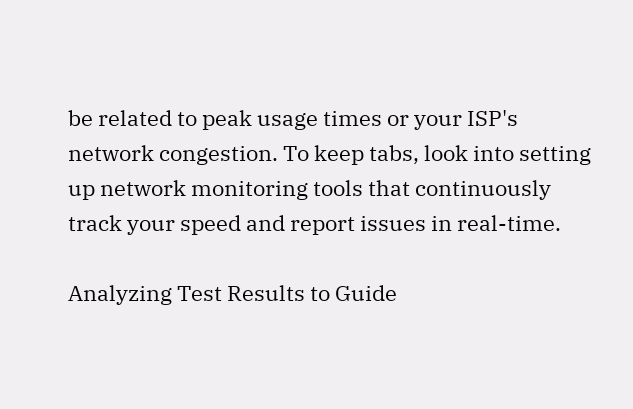be related to peak usage times or your ISP's network congestion. To keep tabs, look into setting up network monitoring tools that continuously track your speed and report issues in real-time.

Analyzing Test Results to Guide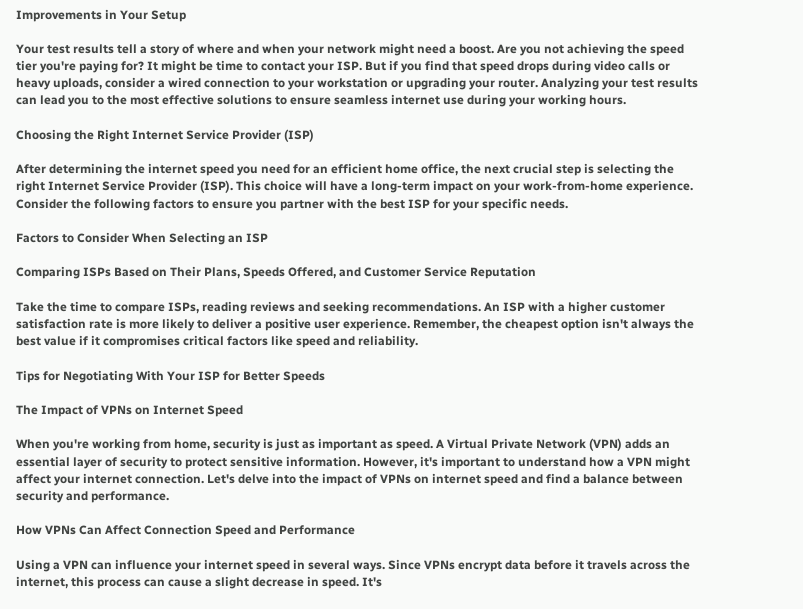Improvements in Your Setup

Your test results tell a story of where and when your network might need a boost. Are you not achieving the speed tier you're paying for? It might be time to contact your ISP. But if you find that speed drops during video calls or heavy uploads, consider a wired connection to your workstation or upgrading your router. Analyzing your test results can lead you to the most effective solutions to ensure seamless internet use during your working hours.

Choosing the Right Internet Service Provider (ISP)

After determining the internet speed you need for an efficient home office, the next crucial step is selecting the right Internet Service Provider (ISP). This choice will have a long-term impact on your work-from-home experience. Consider the following factors to ensure you partner with the best ISP for your specific needs.

Factors to Consider When Selecting an ISP

Comparing ISPs Based on Their Plans, Speeds Offered, and Customer Service Reputation

Take the time to compare ISPs, reading reviews and seeking recommendations. An ISP with a higher customer satisfaction rate is more likely to deliver a positive user experience. Remember, the cheapest option isn't always the best value if it compromises critical factors like speed and reliability.

Tips for Negotiating With Your ISP for Better Speeds

The Impact of VPNs on Internet Speed

When you're working from home, security is just as important as speed. A Virtual Private Network (VPN) adds an essential layer of security to protect sensitive information. However, it's important to understand how a VPN might affect your internet connection. Let's delve into the impact of VPNs on internet speed and find a balance between security and performance.

How VPNs Can Affect Connection Speed and Performance

Using a VPN can influence your internet speed in several ways. Since VPNs encrypt data before it travels across the internet, this process can cause a slight decrease in speed. It's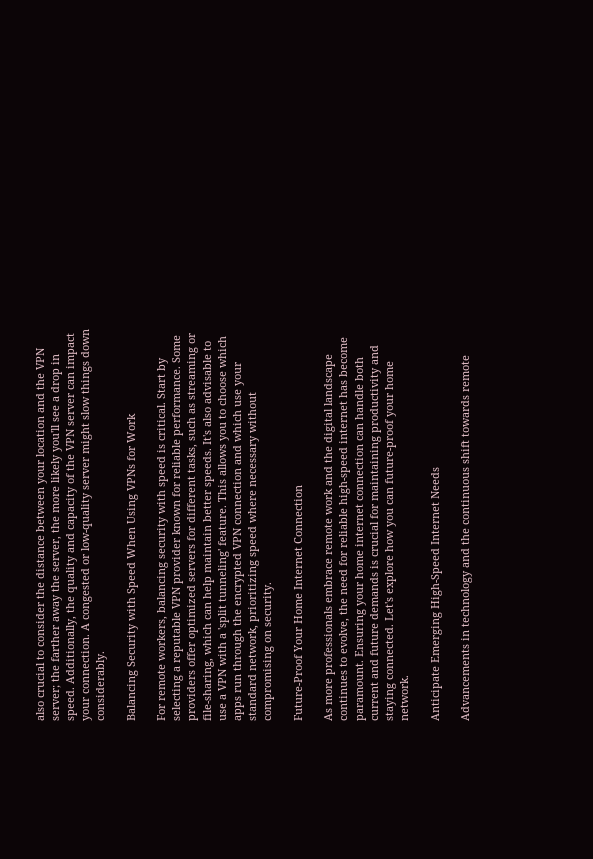also crucial to consider the distance between your location and the VPN server; the farther away the server, the more likely you'll see a drop in speed. Additionally, the quality and capacity of the VPN server can impact your connection. A congested or low-quality server might slow things down considerably.

Balancing Security with Speed When Using VPNs for Work

For remote workers, balancing security with speed is critical. Start by selecting a reputable VPN provider known for reliable performance. Some providers offer optimized servers for different tasks, such as streaming or file-sharing, which can help maintain better speeds. It's also advisable to use a VPN with a 'split tunneling' feature. This allows you to choose which apps run through the encrypted VPN connection and which use your standard network, prioritizing speed where necessary without compromising on security.

Future-Proof Your Home Internet Connection

As more professionals embrace remote work and the digital landscape continues to evolve, the need for reliable high-speed internet has become paramount. Ensuring your home internet connection can handle both current and future demands is crucial for maintaining productivity and staying connected. Let's explore how you can future-proof your home network.

Anticipate Emerging High-Speed Internet Needs

Advancements in technology and the continuous shift towards remote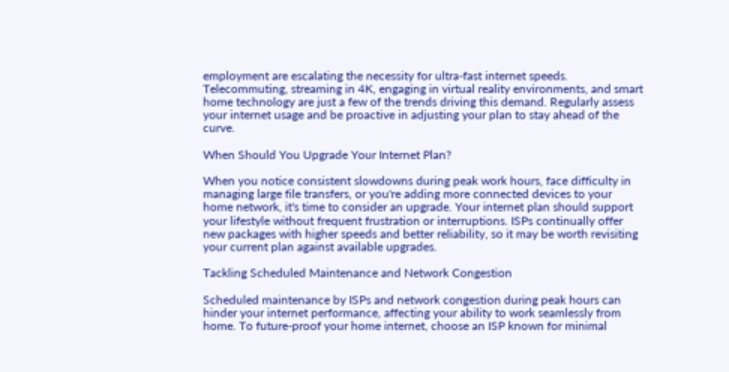employment are escalating the necessity for ultra-fast internet speeds. Telecommuting, streaming in 4K, engaging in virtual reality environments, and smart home technology are just a few of the trends driving this demand. Regularly assess your internet usage and be proactive in adjusting your plan to stay ahead of the curve.

When Should You Upgrade Your Internet Plan?

When you notice consistent slowdowns during peak work hours, face difficulty in managing large file transfers, or you're adding more connected devices to your home network, it's time to consider an upgrade. Your internet plan should support your lifestyle without frequent frustration or interruptions. ISPs continually offer new packages with higher speeds and better reliability, so it may be worth revisiting your current plan against available upgrades.

Tackling Scheduled Maintenance and Network Congestion

Scheduled maintenance by ISPs and network congestion during peak hours can hinder your internet performance, affecting your ability to work seamlessly from home. To future-proof your home internet, choose an ISP known for minimal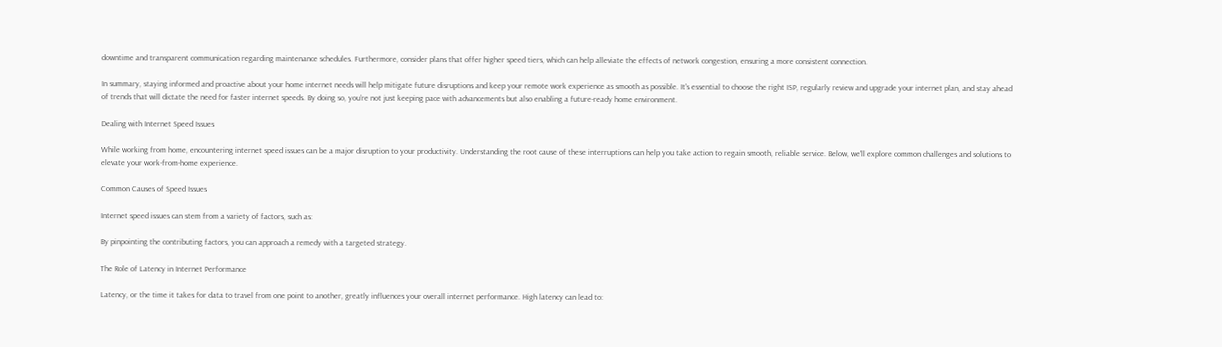downtime and transparent communication regarding maintenance schedules. Furthermore, consider plans that offer higher speed tiers, which can help alleviate the effects of network congestion, ensuring a more consistent connection.

In summary, staying informed and proactive about your home internet needs will help mitigate future disruptions and keep your remote work experience as smooth as possible. It's essential to choose the right ISP, regularly review and upgrade your internet plan, and stay ahead of trends that will dictate the need for faster internet speeds. By doing so, you’re not just keeping pace with advancements but also enabling a future-ready home environment.

Dealing with Internet Speed Issues

While working from home, encountering internet speed issues can be a major disruption to your productivity. Understanding the root cause of these interruptions can help you take action to regain smooth, reliable service. Below, we'll explore common challenges and solutions to elevate your work-from-home experience.

Common Causes of Speed Issues

Internet speed issues can stem from a variety of factors, such as:

By pinpointing the contributing factors, you can approach a remedy with a targeted strategy.

The Role of Latency in Internet Performance

Latency, or the time it takes for data to travel from one point to another, greatly influences your overall internet performance. High latency can lead to: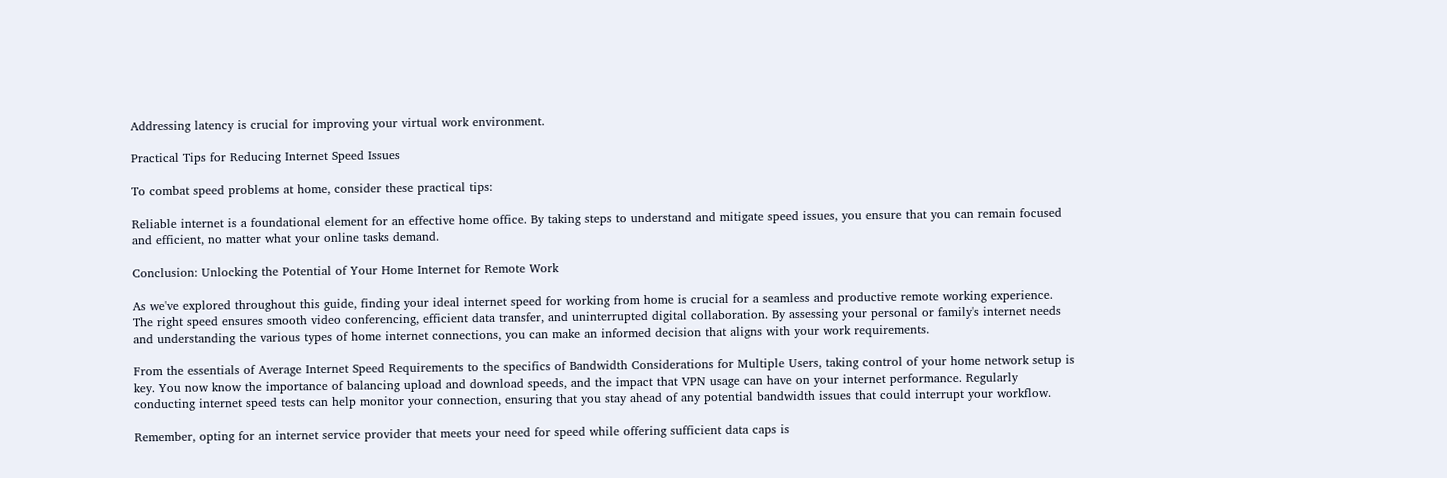Addressing latency is crucial for improving your virtual work environment.

Practical Tips for Reducing Internet Speed Issues

To combat speed problems at home, consider these practical tips:

Reliable internet is a foundational element for an effective home office. By taking steps to understand and mitigate speed issues, you ensure that you can remain focused and efficient, no matter what your online tasks demand.

Conclusion: Unlocking the Potential of Your Home Internet for Remote Work

As we've explored throughout this guide, finding your ideal internet speed for working from home is crucial for a seamless and productive remote working experience. The right speed ensures smooth video conferencing, efficient data transfer, and uninterrupted digital collaboration. By assessing your personal or family's internet needs and understanding the various types of home internet connections, you can make an informed decision that aligns with your work requirements.

From the essentials of Average Internet Speed Requirements to the specifics of Bandwidth Considerations for Multiple Users, taking control of your home network setup is key. You now know the importance of balancing upload and download speeds, and the impact that VPN usage can have on your internet performance. Regularly conducting internet speed tests can help monitor your connection, ensuring that you stay ahead of any potential bandwidth issues that could interrupt your workflow.

Remember, opting for an internet service provider that meets your need for speed while offering sufficient data caps is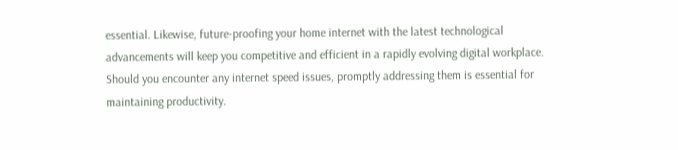essential. Likewise, future-proofing your home internet with the latest technological advancements will keep you competitive and efficient in a rapidly evolving digital workplace. Should you encounter any internet speed issues, promptly addressing them is essential for maintaining productivity.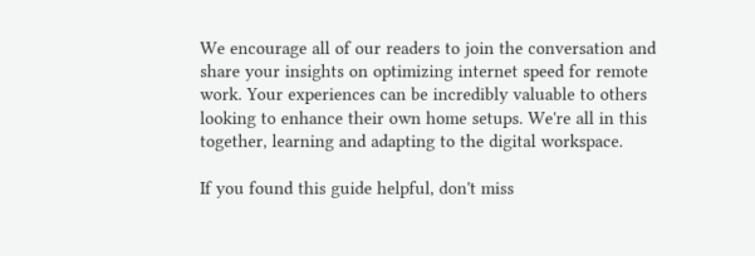We encourage all of our readers to join the conversation and share your insights on optimizing internet speed for remote work. Your experiences can be incredibly valuable to others looking to enhance their own home setups. We're all in this together, learning and adapting to the digital workspace.

If you found this guide helpful, don't miss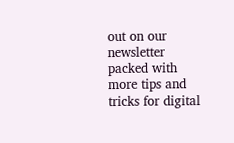out on our newsletter packed with more tips and tricks for digital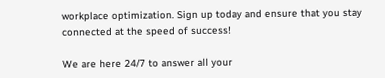workplace optimization. Sign up today and ensure that you stay connected at the speed of success!

We are here 24/7 to answer all your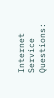Internet Service Questions: